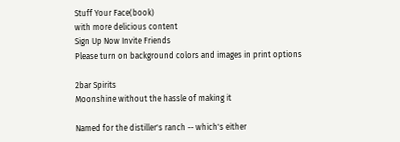Stuff Your Face(book)
with more delicious content
Sign Up Now Invite Friends
Please turn on background colors and images in print options

2bar Spirits
Moonshine without the hassle of making it

Named for the distiller's ranch -- which's either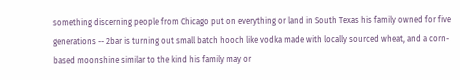something discerning people from Chicago put on everything or land in South Texas his family owned for five generations -- 2bar is turning out small batch hooch like vodka made with locally sourced wheat, and a corn-based moonshine similar to the kind his family may or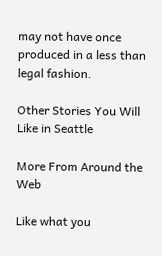may not have once produced in a less than legal fashion.

Other Stories You Will Like in Seattle

More From Around the Web

Like what you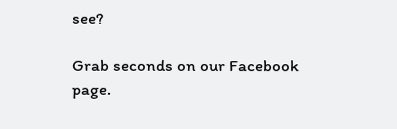see?

Grab seconds on our Facebook page.